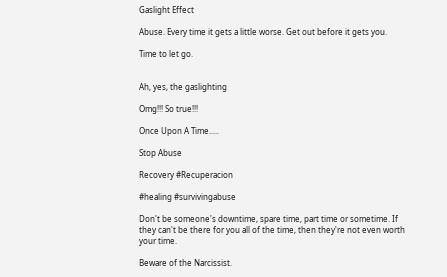Gaslight Effect

Abuse. Every time it gets a little worse. Get out before it gets you.

Time to let go.


Ah, yes, the gaslighting

Omg!!! So true!!!

Once Upon A Time.....

Stop Abuse

Recovery #Recuperacion

#healing #survivingabuse

Don't be someone's downtime, spare time, part time or sometime. If they can't be there for you all of the time, then they're not even worth your time.

Beware of the Narcissist.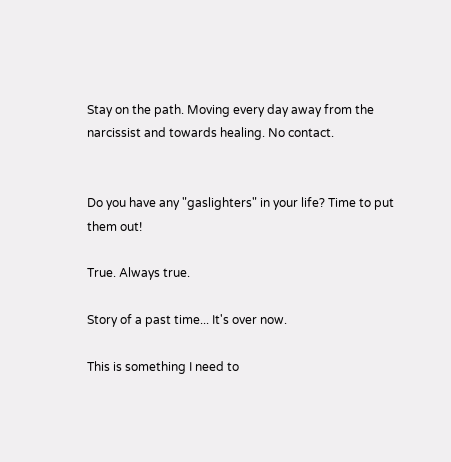Stay on the path. Moving every day away from the narcissist and towards healing. No contact.


Do you have any "gaslighters" in your life? Time to put them out!

True. Always true.

Story of a past time... It's over now.

This is something I need to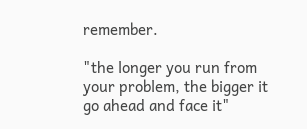remember.

"the longer you run from your problem, the bigger it go ahead and face it"